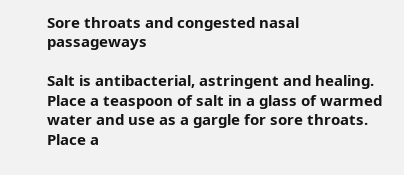Sore throats and congested nasal passageways

Salt is antibacterial, astringent and healing. Place a teaspoon of salt in a glass of warmed water and use as a gargle for sore throats. Place a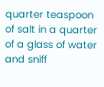quarter teaspoon of salt in a quarter of a glass of water and sniff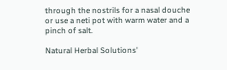through the nostrils for a nasal douche or use a neti pot with warm water and a pinch of salt.

Natural Herbal Solutions'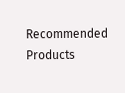Recommended Products